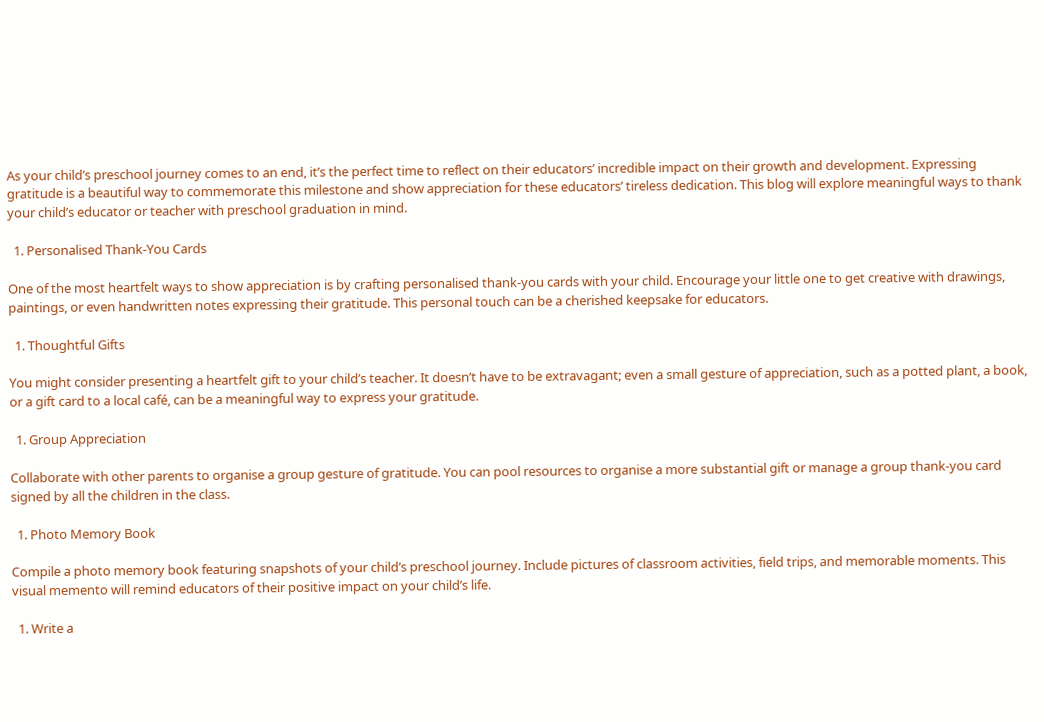As your child’s preschool journey comes to an end, it’s the perfect time to reflect on their educators’ incredible impact on their growth and development. Expressing gratitude is a beautiful way to commemorate this milestone and show appreciation for these educators’ tireless dedication. This blog will explore meaningful ways to thank your child’s educator or teacher with preschool graduation in mind.

  1. Personalised Thank-You Cards

One of the most heartfelt ways to show appreciation is by crafting personalised thank-you cards with your child. Encourage your little one to get creative with drawings, paintings, or even handwritten notes expressing their gratitude. This personal touch can be a cherished keepsake for educators.

  1. Thoughtful Gifts

You might consider presenting a heartfelt gift to your child’s teacher. It doesn’t have to be extravagant; even a small gesture of appreciation, such as a potted plant, a book, or a gift card to a local café, can be a meaningful way to express your gratitude.

  1. Group Appreciation

Collaborate with other parents to organise a group gesture of gratitude. You can pool resources to organise a more substantial gift or manage a group thank-you card signed by all the children in the class.

  1. Photo Memory Book

Compile a photo memory book featuring snapshots of your child’s preschool journey. Include pictures of classroom activities, field trips, and memorable moments. This visual memento will remind educators of their positive impact on your child’s life.

  1. Write a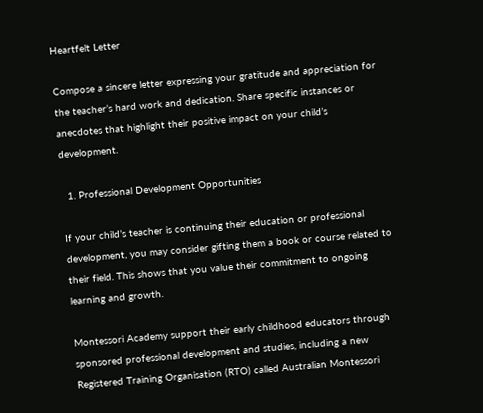Heartfelt Letter

Compose a sincere letter expressing your gratitude and appreciation for the teacher’s hard work and dedication. Share specific instances or anecdotes that highlight their positive impact on your child’s development.

  1. Professional Development Opportunities

If your child’s teacher is continuing their education or professional development, you may consider gifting them a book or course related to their field. This shows that you value their commitment to ongoing learning and growth.

Montessori Academy support their early childhood educators through sponsored professional development and studies, including a new Registered Training Organisation (RTO) called Australian Montessori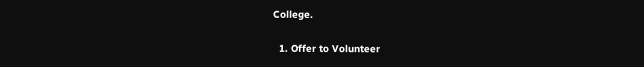College.

  1. Offer to Volunteer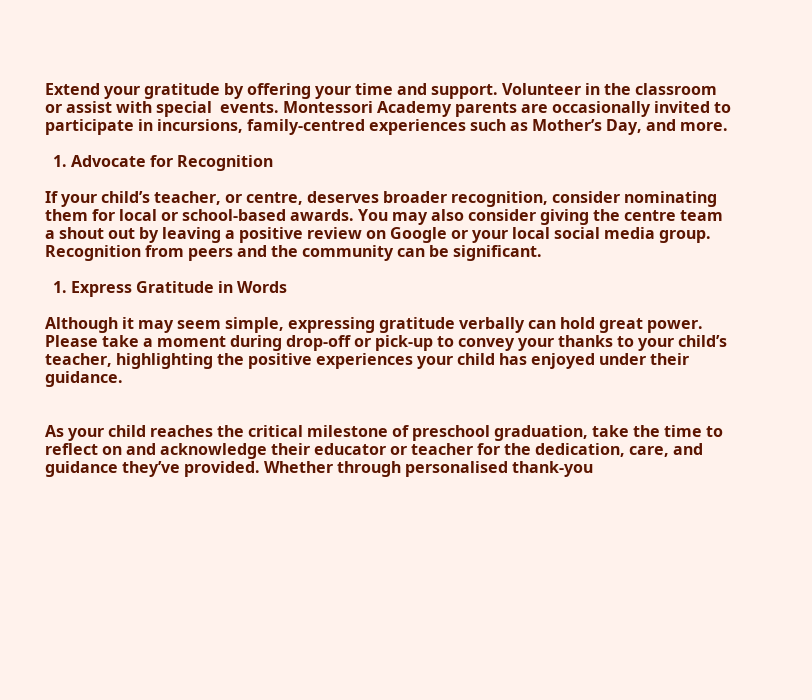Extend your gratitude by offering your time and support. Volunteer in the classroom or assist with special  events. Montessori Academy parents are occasionally invited to participate in incursions, family-centred experiences such as Mother’s Day, and more.

  1. Advocate for Recognition

If your child’s teacher, or centre, deserves broader recognition, consider nominating them for local or school-based awards. You may also consider giving the centre team a shout out by leaving a positive review on Google or your local social media group. Recognition from peers and the community can be significant.

  1. Express Gratitude in Words

Although it may seem simple, expressing gratitude verbally can hold great power. Please take a moment during drop-off or pick-up to convey your thanks to your child’s teacher, highlighting the positive experiences your child has enjoyed under their guidance.


As your child reaches the critical milestone of preschool graduation, take the time to reflect on and acknowledge their educator or teacher for the dedication, care, and guidance they’ve provided. Whether through personalised thank-you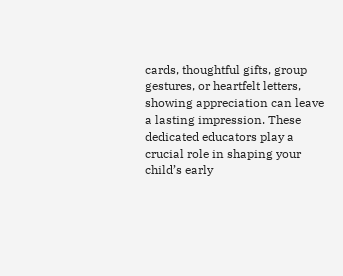cards, thoughtful gifts, group gestures, or heartfelt letters, showing appreciation can leave a lasting impression. These dedicated educators play a crucial role in shaping your child’s early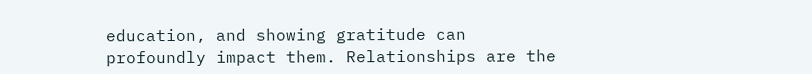education, and showing gratitude can profoundly impact them. Relationships are the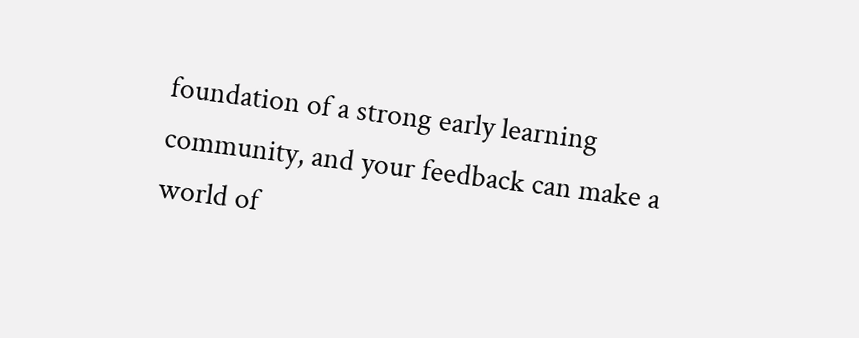foundation of a strong early learning community, and your feedback can make a world of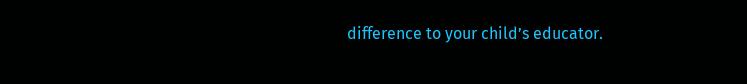difference to your child’s educator.